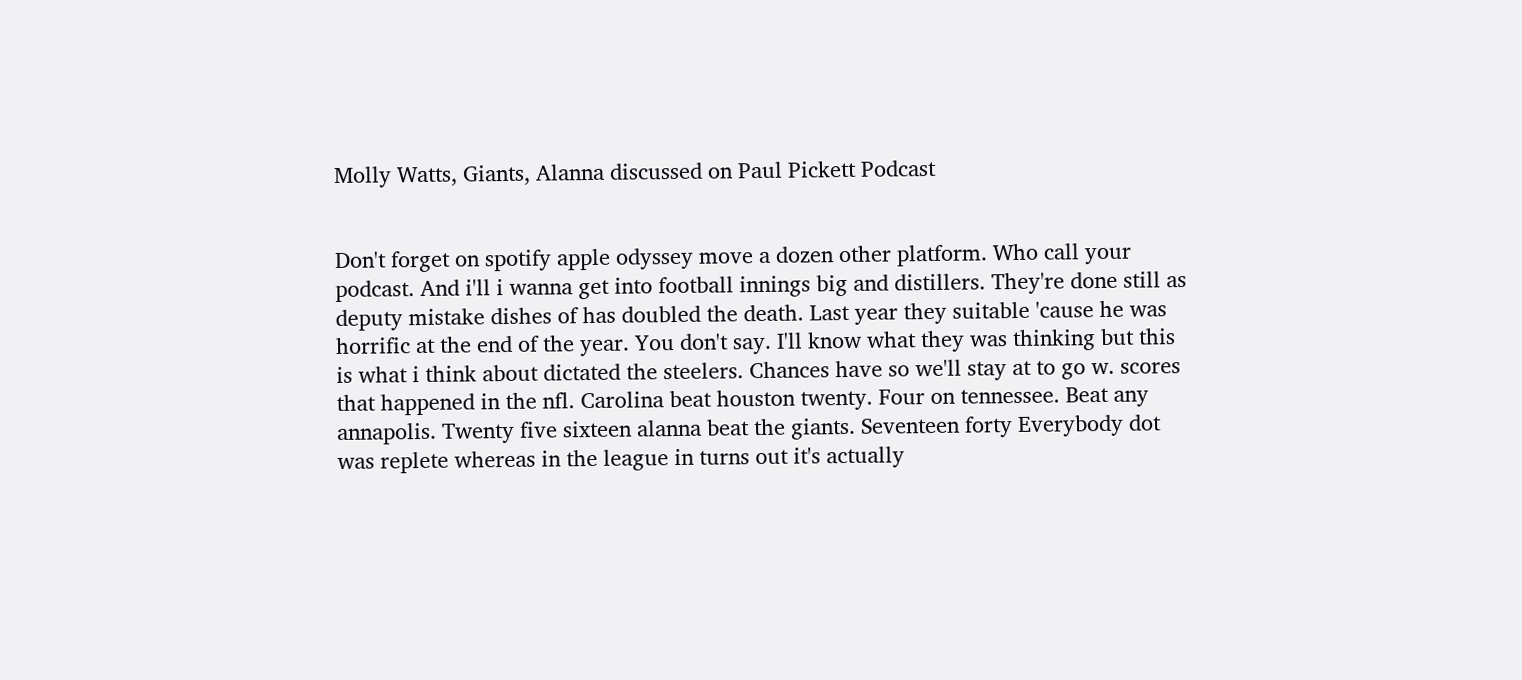Molly Watts, Giants, Alanna discussed on Paul Pickett Podcast


Don't forget on spotify apple odyssey move a dozen other platform. Who call your podcast. And i'll i wanna get into football innings big and distillers. They're done still as deputy mistake dishes of has doubled the death. Last year they suitable 'cause he was horrific at the end of the year. You don't say. I'll know what they was thinking but this is what i think about dictated the steelers. Chances have so we'll stay at to go w. scores that happened in the nfl. Carolina beat houston twenty. Four on tennessee. Beat any annapolis. Twenty five sixteen alanna beat the giants. Seventeen forty Everybody dot was replete whereas in the league in turns out it's actually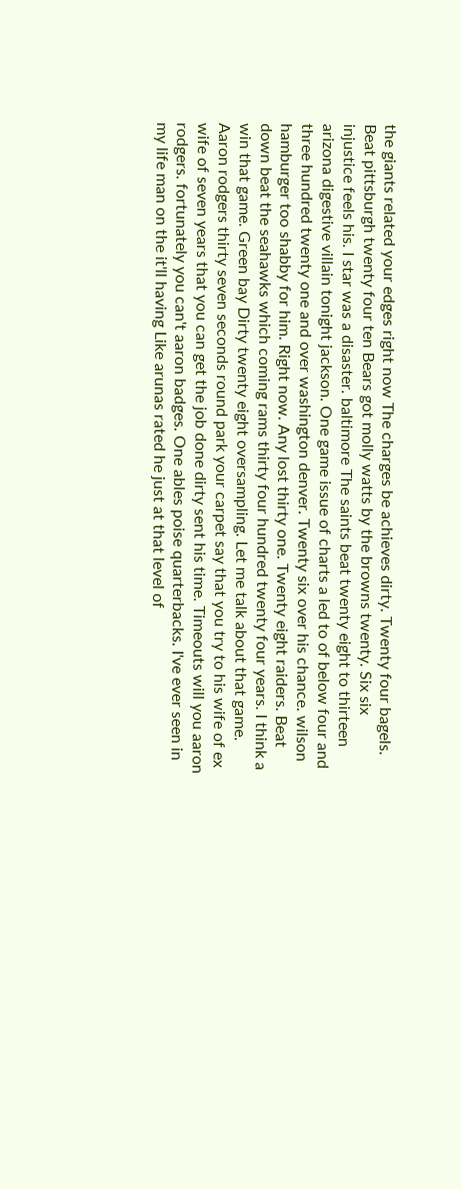the giants related your edges right now The charges be achieves dirty. Twenty four bagels. Beat pittsburgh twenty four ten Bears got molly watts by the browns twenty. Six six injustice feels his. I star was a disaster. baltimore The saints beat twenty eight to thirteen arizona digestive villain tonight jackson. One game issue of charts a led to of below four and three hundred twenty one and over washington denver. Twenty six over his chance. wilson hamburger too shabby for him. Right now. Any lost thirty one. Twenty eight raiders. Beat down beat the seahawks which coming rams thirty four hundred twenty four years. I think a win that game. Green bay Dirty twenty eight oversampling. Let me talk about that game. Aaron rodgers thirty seven seconds round park your carpet say that you try to his wife of ex wife of seven years that you can get the job done dirty sent his time. Timeouts will you aaron rodgers. fortunately you can't aaron badges. One ables poise quarterbacks. I've ever seen in my life man on the it'll having Like arunas rated he just at that level of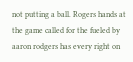not putting a ball. Rogers hands at the game called for the fueled by aaron rodgers has every right on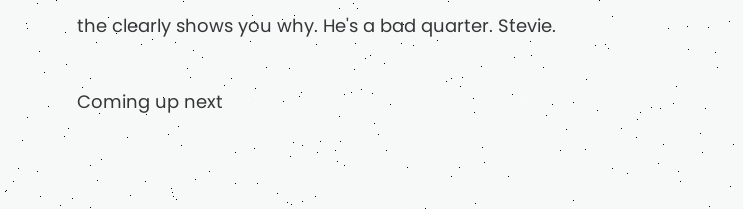the clearly shows you why. He's a bad quarter. Stevie.

Coming up next